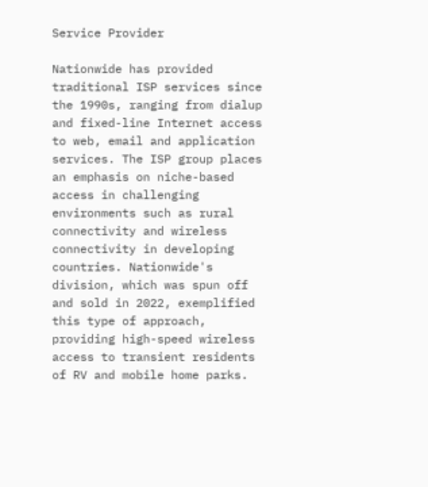Service Provider

Nationwide has provided traditional ISP services since the 1990s, ranging from dialup and fixed-line Internet access to web, email and application services. The ISP group places an emphasis on niche-based access in challenging environments such as rural connectivity and wireless connectivity in developing countries. Nationwide's division, which was spun off and sold in 2022, exemplified this type of approach, providing high-speed wireless access to transient residents of RV and mobile home parks.